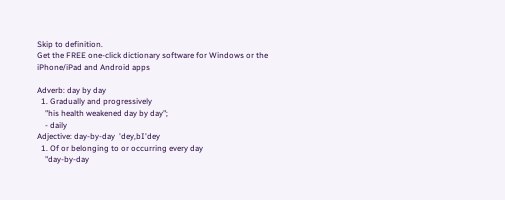Skip to definition.
Get the FREE one-click dictionary software for Windows or the iPhone/iPad and Android apps

Adverb: day by day
  1. Gradually and progressively
    "his health weakened day by day";
    - daily
Adjective: day-by-day  'dey,bI'dey
  1. Of or belonging to or occurring every day
    "day-by-day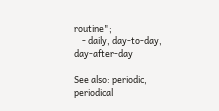routine";
    - daily, day-to-day, day-after-day

See also: periodic, periodical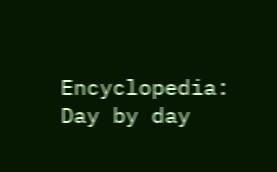Encyclopedia: Day by day